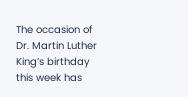The occasion of Dr. Martin Luther King’s birthday this week has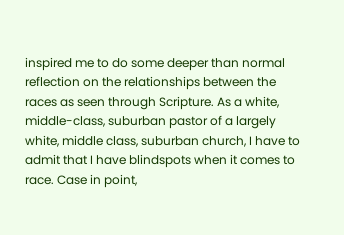inspired me to do some deeper than normal reflection on the relationships between the races as seen through Scripture. As a white, middle-class, suburban pastor of a largely white, middle class, suburban church, I have to admit that I have blindspots when it comes to race. Case in point,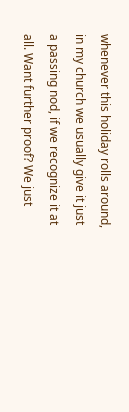whenever this holiday rolls around, in my church we usually give it just a passing nod, if we recognize it at all. Want further proof? We just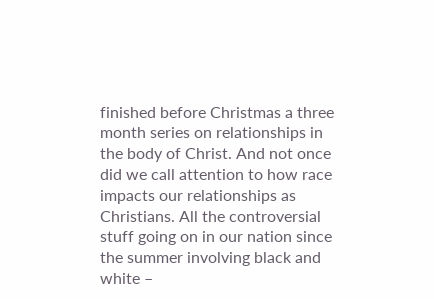finished before Christmas a three month series on relationships in the body of Christ. And not once did we call attention to how race impacts our relationships as Christians. All the controversial stuff going on in our nation since the summer involving black and white –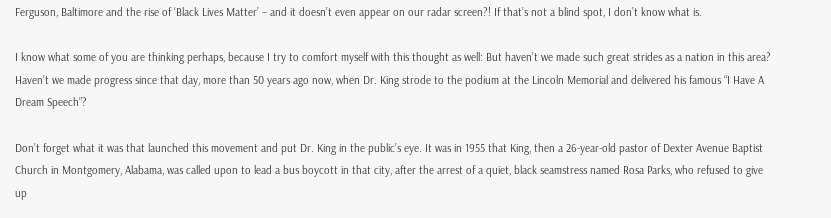Ferguson, Baltimore and the rise of ‘Black Lives Matter’ – and it doesn’t even appear on our radar screen?! If that’s not a blind spot, I don’t know what is.

I know what some of you are thinking perhaps, because I try to comfort myself with this thought as well: But haven’t we made such great strides as a nation in this area? Haven’t we made progress since that day, more than 50 years ago now, when Dr. King strode to the podium at the Lincoln Memorial and delivered his famous “I Have A Dream Speech”?

Don’t forget what it was that launched this movement and put Dr. King in the public’s eye. It was in 1955 that King, then a 26-year-old pastor of Dexter Avenue Baptist Church in Montgomery, Alabama, was called upon to lead a bus boycott in that city, after the arrest of a quiet, black seamstress named Rosa Parks, who refused to give up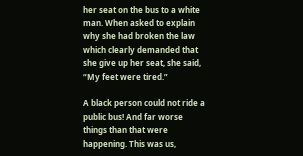her seat on the bus to a white man. When asked to explain why she had broken the law which clearly demanded that she give up her seat, she said, “My feet were tired.”

A black person could not ride a public bus! And far worse things than that were happening. This was us,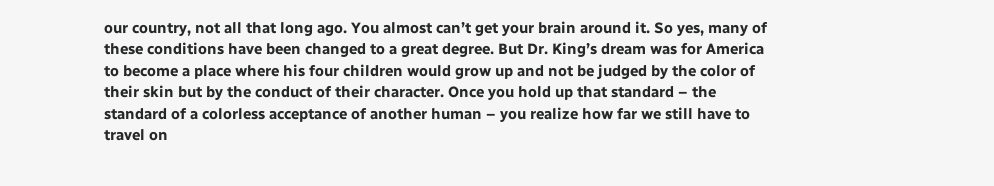our country, not all that long ago. You almost can’t get your brain around it. So yes, many of these conditions have been changed to a great degree. But Dr. King’s dream was for America to become a place where his four children would grow up and not be judged by the color of their skin but by the conduct of their character. Once you hold up that standard – the standard of a colorless acceptance of another human – you realize how far we still have to travel on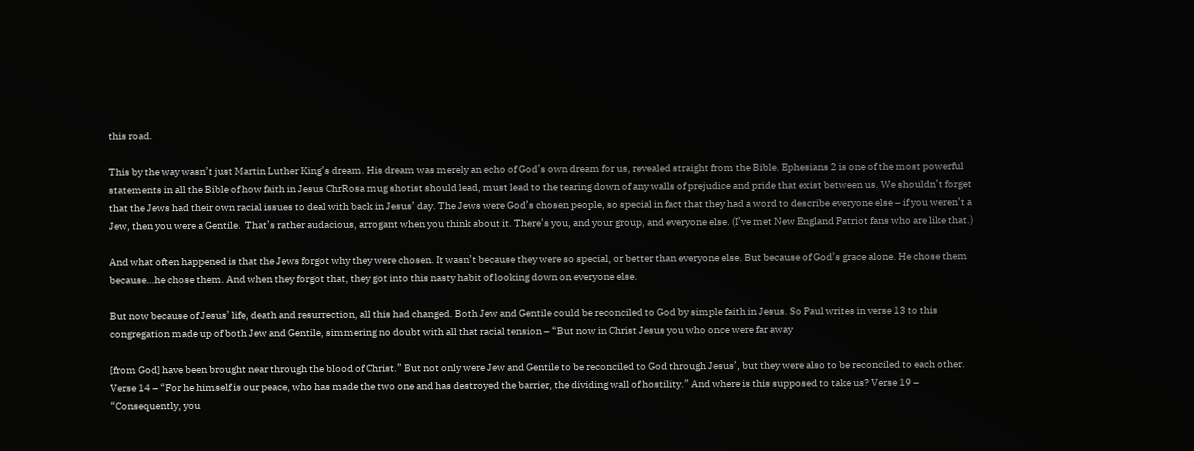this road.

This by the way wasn’t just Martin Luther King’s dream. His dream was merely an echo of God’s own dream for us, revealed straight from the Bible. Ephesians 2 is one of the most powerful statements in all the Bible of how faith in Jesus ChrRosa mug shotist should lead, must lead to the tearing down of any walls of prejudice and pride that exist between us. We shouldn’t forget that the Jews had their own racial issues to deal with back in Jesus’ day. The Jews were God’s chosen people, so special in fact that they had a word to describe everyone else – if you weren’t a Jew, then you were a Gentile.  That’s rather audacious, arrogant when you think about it. There’s you, and your group, and everyone else. (I’ve met New England Patriot fans who are like that.)

And what often happened is that the Jews forgot why they were chosen. It wasn’t because they were so special, or better than everyone else. But because of God’s grace alone. He chose them because…he chose them. And when they forgot that, they got into this nasty habit of looking down on everyone else.

But now because of Jesus’ life, death and resurrection, all this had changed. Both Jew and Gentile could be reconciled to God by simple faith in Jesus. So Paul writes in verse 13 to this congregation made up of both Jew and Gentile, simmering no doubt with all that racial tension – “But now in Christ Jesus you who once were far away

[from God] have been brought near through the blood of Christ.” But not only were Jew and Gentile to be reconciled to God through Jesus’, but they were also to be reconciled to each other. Verse 14 – “For he himself is our peace, who has made the two one and has destroyed the barrier, the dividing wall of hostility.” And where is this supposed to take us? Verse 19 – “Consequently, you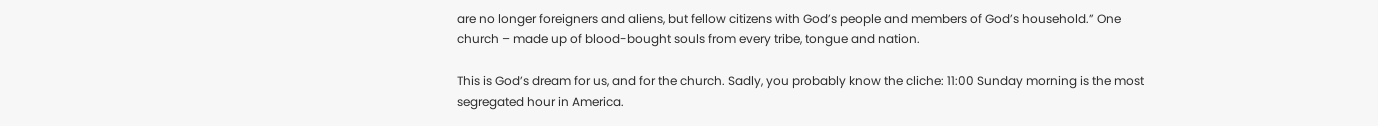are no longer foreigners and aliens, but fellow citizens with God’s people and members of God’s household.” One church – made up of blood-bought souls from every tribe, tongue and nation.

This is God’s dream for us, and for the church. Sadly, you probably know the cliche: 11:00 Sunday morning is the most segregated hour in America.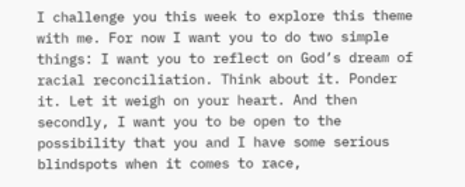I challenge you this week to explore this theme with me. For now I want you to do two simple things: I want you to reflect on God’s dream of racial reconciliation. Think about it. Ponder it. Let it weigh on your heart. And then secondly, I want you to be open to the possibility that you and I have some serious blindspots when it comes to race,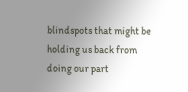blindspots that might be holding us back from doing our part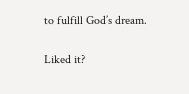to fulfill God’s dream.


Liked it?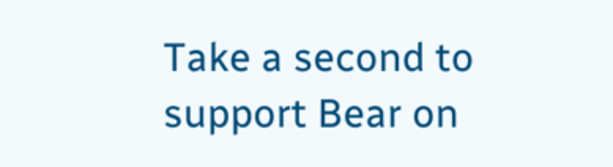Take a second to support Bear on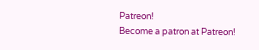Patreon!
Become a patron at Patreon!